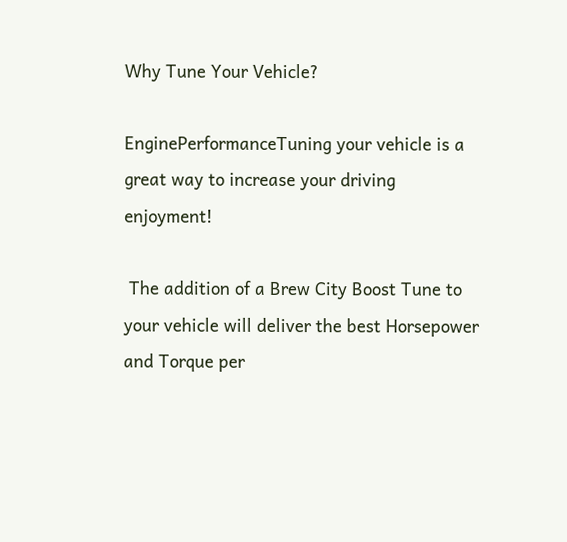Why Tune Your Vehicle?

EnginePerformanceTuning your vehicle is a great way to increase your driving enjoyment!

 The addition of a Brew City Boost Tune to your vehicle will deliver the best Horsepower and Torque per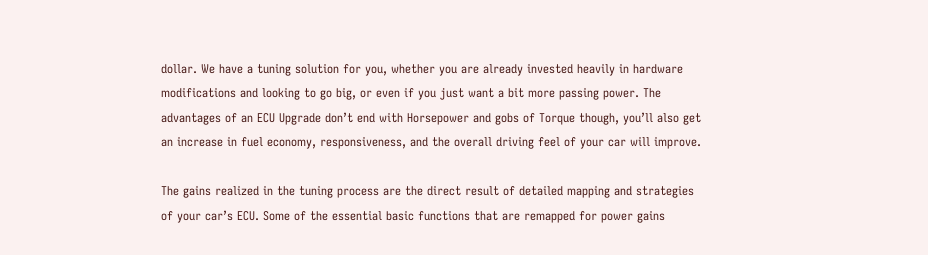dollar. We have a tuning solution for you, whether you are already invested heavily in hardware modifications and looking to go big, or even if you just want a bit more passing power. The advantages of an ECU Upgrade don’t end with Horsepower and gobs of Torque though, you’ll also get an increase in fuel economy, responsiveness, and the overall driving feel of your car will improve.

The gains realized in the tuning process are the direct result of detailed mapping and strategies of your car’s ECU. Some of the essential basic functions that are remapped for power gains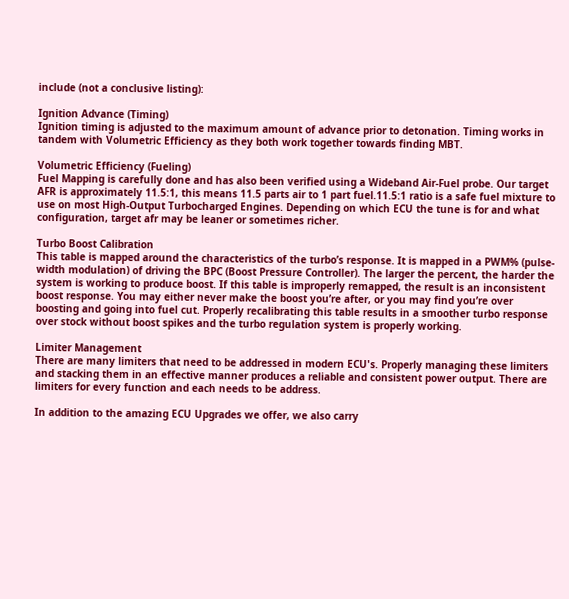include (not a conclusive listing):

Ignition Advance (Timing)
Ignition timing is adjusted to the maximum amount of advance prior to detonation. Timing works in tandem with Volumetric Efficiency as they both work together towards finding MBT.

Volumetric Efficiency (Fueling)
Fuel Mapping is carefully done and has also been verified using a Wideband Air-Fuel probe. Our target AFR is approximately 11.5:1, this means 11.5 parts air to 1 part fuel.11.5:1 ratio is a safe fuel mixture to use on most High-Output Turbocharged Engines. Depending on which ECU the tune is for and what configuration, target afr may be leaner or sometimes richer.

Turbo Boost Calibration
This table is mapped around the characteristics of the turbo’s response. It is mapped in a PWM% (pulse-width modulation) of driving the BPC (Boost Pressure Controller). The larger the percent, the harder the system is working to produce boost. If this table is improperly remapped, the result is an inconsistent boost response. You may either never make the boost you’re after, or you may find you’re over boosting and going into fuel cut. Properly recalibrating this table results in a smoother turbo response over stock without boost spikes and the turbo regulation system is properly working.

Limiter Management
There are many limiters that need to be addressed in modern ECU's. Properly managing these limiters and stacking them in an effective manner produces a reliable and consistent power output. There are limiters for every function and each needs to be address.

In addition to the amazing ECU Upgrades we offer, we also carry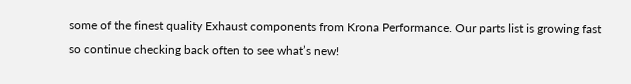some of the finest quality Exhaust components from Krona Performance. Our parts list is growing fast so continue checking back often to see what’s new!